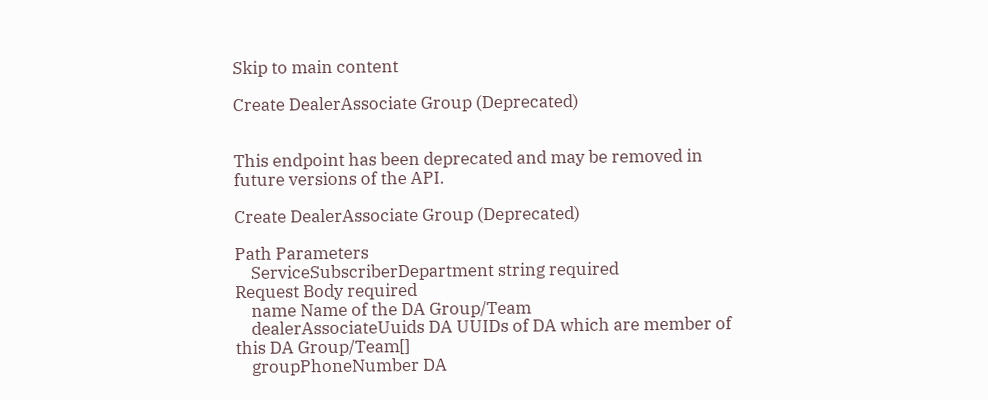Skip to main content

Create DealerAssociate Group (Deprecated)


This endpoint has been deprecated and may be removed in future versions of the API.

Create DealerAssociate Group (Deprecated)

Path Parameters
    ServiceSubscriberDepartment string required
Request Body required
    name Name of the DA Group/Team
    dealerAssociateUuids DA UUIDs of DA which are member of this DA Group/Team[]
    groupPhoneNumber DA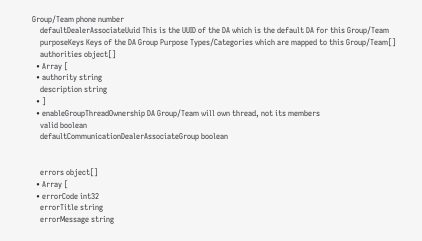Group/Team phone number
    defaultDealerAssociateUuid This is the UUID of the DA which is the default DA for this Group/Team
    purposeKeys Keys of the DA Group Purpose Types/Categories which are mapped to this Group/Team[]
    authorities object[]
  • Array [
  • authority string
    description string
  • ]
  • enableGroupThreadOwnership DA Group/Team will own thread, not its members
    valid boolean
    defaultCommunicationDealerAssociateGroup boolean


    errors object[]
  • Array [
  • errorCode int32
    errorTitle string
    errorMessage string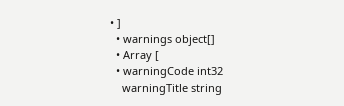• ]
  • warnings object[]
  • Array [
  • warningCode int32
    warningTitle string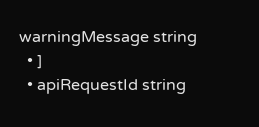warningMessage string
  • ]
  • apiRequestId string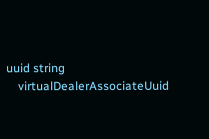uuid string
    virtualDealerAssociateUuid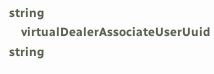string
    virtualDealerAssociateUserUuid string